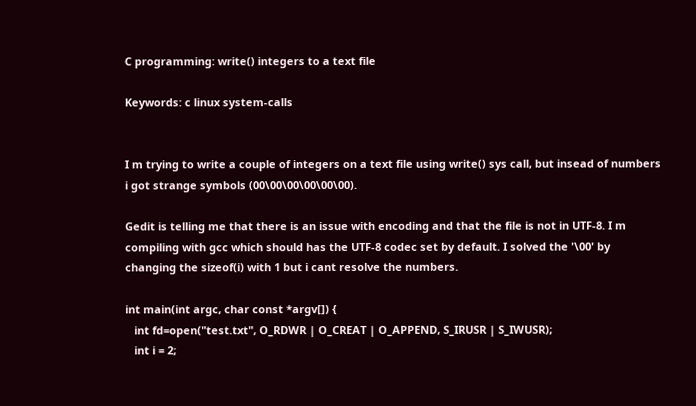C programming: write() integers to a text file

Keywords: c linux system-calls


I m trying to write a couple of integers on a text file using write() sys call, but insead of numbers i got strange symbols (00\00\00\00\00\00).

Gedit is telling me that there is an issue with encoding and that the file is not in UTF-8. I m compiling with gcc which should has the UTF-8 codec set by default. I solved the '\00' by changing the sizeof(i) with 1 but i cant resolve the numbers.

int main(int argc, char const *argv[]) {
   int fd=open("test.txt", O_RDWR | O_CREAT | O_APPEND, S_IRUSR | S_IWUSR);
   int i = 2;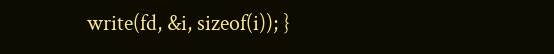write(fd, &i, sizeof(i)); }